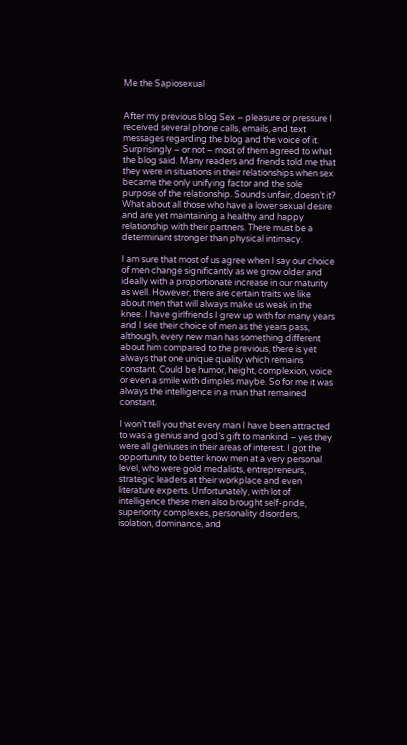Me the Sapiosexual


After my previous blog Sex – pleasure or pressure I received several phone calls, emails, and text messages regarding the blog and the voice of it. Surprisingly – or not – most of them agreed to what the blog said. Many readers and friends told me that they were in situations in their relationships when sex became the only unifying factor and the sole purpose of the relationship. Sounds unfair, doesn’t it? What about all those who have a lower sexual desire and are yet maintaining a healthy and happy relationship with their partners. There must be a determinant stronger than physical intimacy.

I am sure that most of us agree when I say our choice of men change significantly as we grow older and ideally with a proportionate increase in our maturity as well. However, there are certain traits we like about men that will always make us weak in the knee. I have girlfriends I grew up with for many years and I see their choice of men as the years pass, although, every new man has something different about him compared to the previous, there is yet always that one unique quality which remains constant. Could be humor, height, complexion, voice or even a smile with dimples maybe. So for me it was always the intelligence in a man that remained constant.

I won’t tell you that every man I have been attracted to was a genius and god’s gift to mankind – yes they were all geniuses in their areas of interest. I got the opportunity to better know men at a very personal level, who were gold medalists, entrepreneurs, strategic leaders at their workplace and even literature experts. Unfortunately, with lot of intelligence these men also brought self-pride, superiority complexes, personality disorders, isolation, dominance, and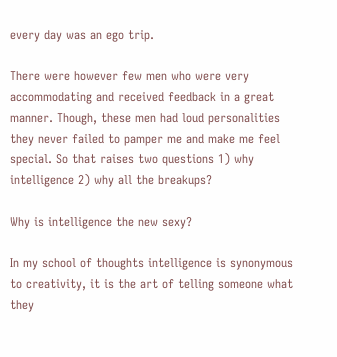every day was an ego trip.

There were however few men who were very accommodating and received feedback in a great manner. Though, these men had loud personalities they never failed to pamper me and make me feel special. So that raises two questions 1) why intelligence 2) why all the breakups?

Why is intelligence the new sexy?

In my school of thoughts intelligence is synonymous to creativity, it is the art of telling someone what they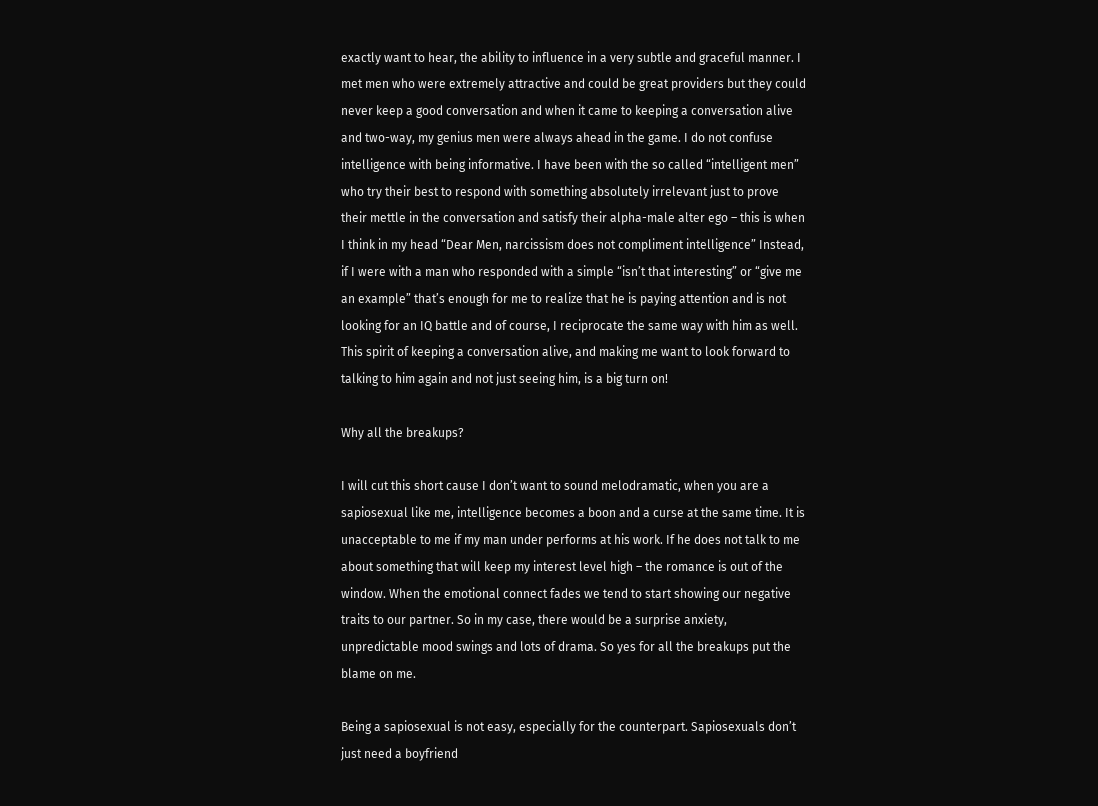exactly want to hear, the ability to influence in a very subtle and graceful manner. I met men who were extremely attractive and could be great providers but they could never keep a good conversation and when it came to keeping a conversation alive and two-way, my genius men were always ahead in the game. I do not confuse intelligence with being informative. I have been with the so called “intelligent men” who try their best to respond with something absolutely irrelevant just to prove their mettle in the conversation and satisfy their alpha-male alter ego – this is when I think in my head “Dear Men, narcissism does not compliment intelligence” Instead, if I were with a man who responded with a simple “isn’t that interesting” or “give me an example” that’s enough for me to realize that he is paying attention and is not looking for an IQ battle and of course, I reciprocate the same way with him as well.  This spirit of keeping a conversation alive, and making me want to look forward to talking to him again and not just seeing him, is a big turn on!

Why all the breakups?

I will cut this short cause I don’t want to sound melodramatic, when you are a sapiosexual like me, intelligence becomes a boon and a curse at the same time. It is unacceptable to me if my man under performs at his work. If he does not talk to me about something that will keep my interest level high – the romance is out of the window. When the emotional connect fades we tend to start showing our negative traits to our partner. So in my case, there would be a surprise anxiety, unpredictable mood swings and lots of drama. So yes for all the breakups put the blame on me.

Being a sapiosexual is not easy, especially for the counterpart. Sapiosexuals don’t  just need a boyfriend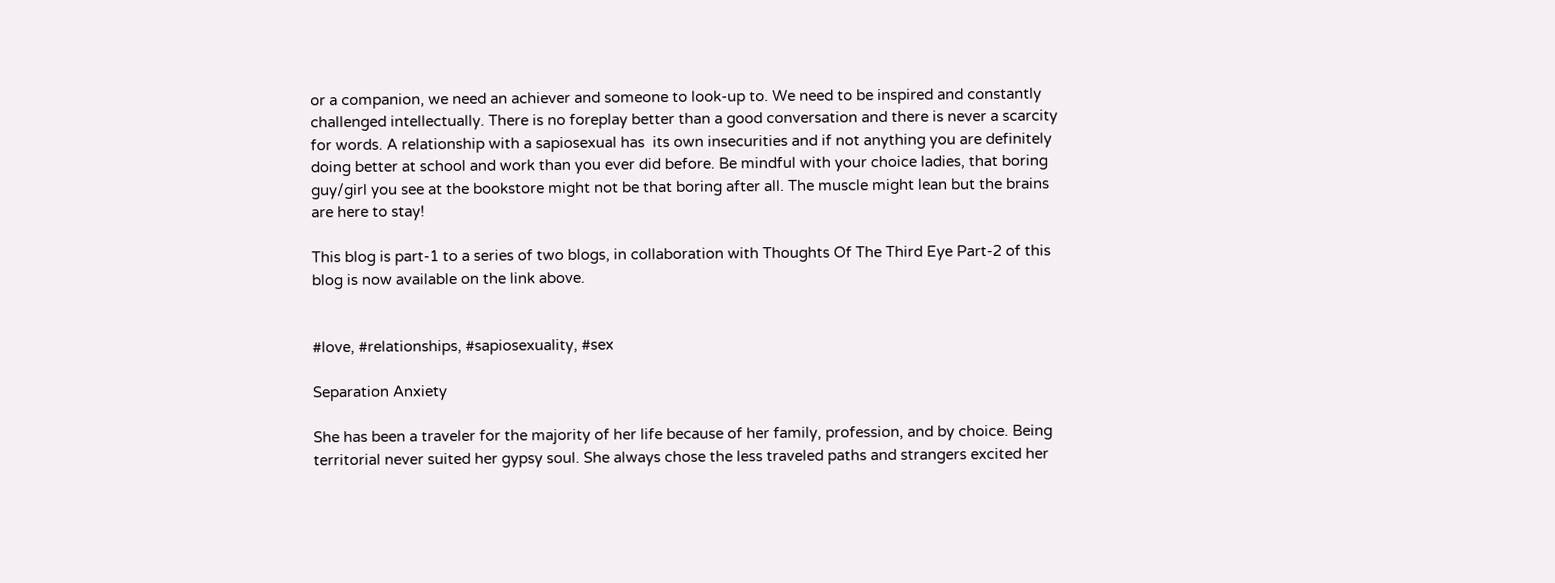or a companion, we need an achiever and someone to look-up to. We need to be inspired and constantly challenged intellectually. There is no foreplay better than a good conversation and there is never a scarcity for words. A relationship with a sapiosexual has  its own insecurities and if not anything you are definitely doing better at school and work than you ever did before. Be mindful with your choice ladies, that boring guy/girl you see at the bookstore might not be that boring after all. The muscle might lean but the brains are here to stay!

This blog is part-1 to a series of two blogs, in collaboration with Thoughts Of The Third Eye Part-2 of this blog is now available on the link above.


#love, #relationships, #sapiosexuality, #sex

Separation Anxiety

She has been a traveler for the majority of her life because of her family, profession, and by choice. Being territorial never suited her gypsy soul. She always chose the less traveled paths and strangers excited her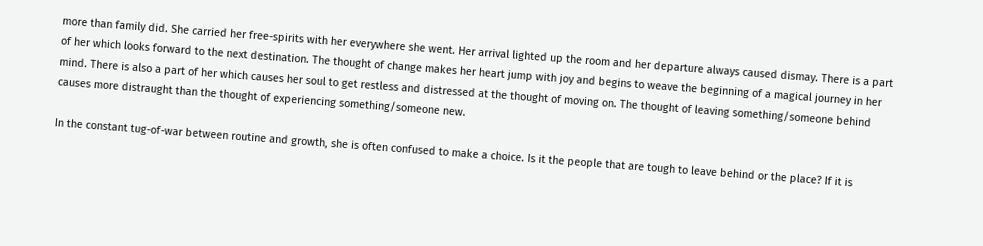more than family did. She carried her free-spirits with her everywhere she went. Her arrival lighted up the room and her departure always caused dismay. There is a part of her which looks forward to the next destination. The thought of change makes her heart jump with joy and begins to weave the beginning of a magical journey in her mind. There is also a part of her which causes her soul to get restless and distressed at the thought of moving on. The thought of leaving something/someone behind causes more distraught than the thought of experiencing something/someone new.

In the constant tug-of-war between routine and growth, she is often confused to make a choice. Is it the people that are tough to leave behind or the place? If it is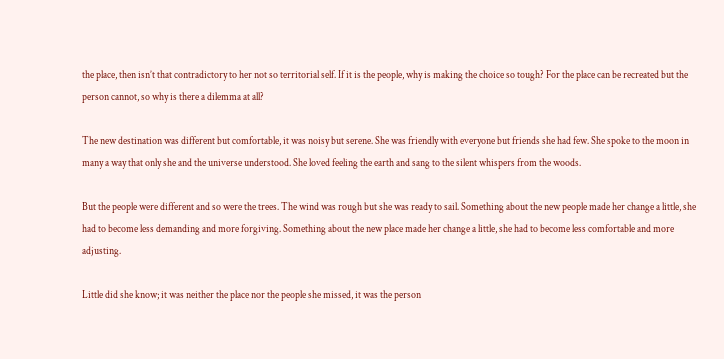the place, then isn’t that contradictory to her not so territorial self. If it is the people, why is making the choice so tough? For the place can be recreated but the person cannot, so why is there a dilemma at all?

The new destination was different but comfortable, it was noisy but serene. She was friendly with everyone but friends she had few. She spoke to the moon in many a way that only she and the universe understood. She loved feeling the earth and sang to the silent whispers from the woods.

But the people were different and so were the trees. The wind was rough but she was ready to sail. Something about the new people made her change a little, she had to become less demanding and more forgiving. Something about the new place made her change a little, she had to become less comfortable and more adjusting.

Little did she know; it was neither the place nor the people she missed, it was the person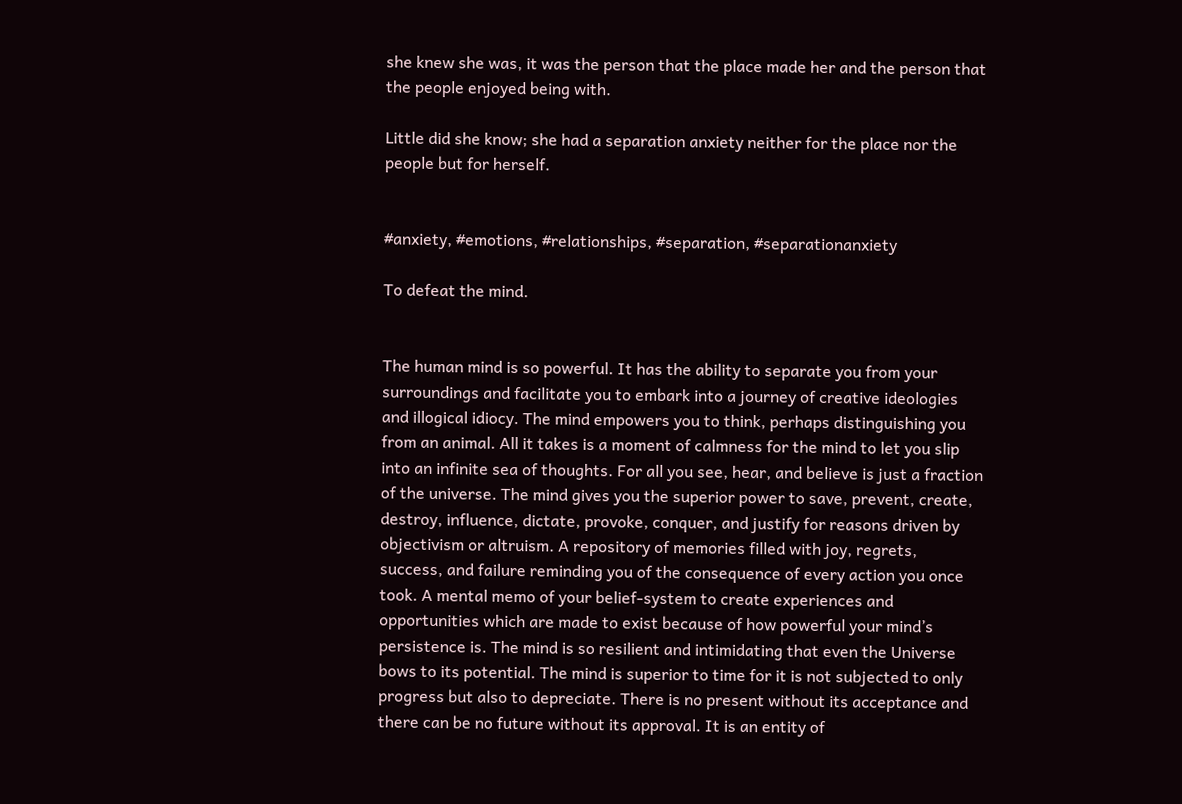she knew she was, it was the person that the place made her and the person that the people enjoyed being with.

Little did she know; she had a separation anxiety neither for the place nor the people but for herself.


#anxiety, #emotions, #relationships, #separation, #separationanxiety

To defeat the mind.


The human mind is so powerful. It has the ability to separate you from your surroundings and facilitate you to embark into a journey of creative ideologies and illogical idiocy. The mind empowers you to think, perhaps distinguishing you from an animal. All it takes is a moment of calmness for the mind to let you slip into an infinite sea of thoughts. For all you see, hear, and believe is just a fraction of the universe. The mind gives you the superior power to save, prevent, create, destroy, influence, dictate, provoke, conquer, and justify for reasons driven by objectivism or altruism. A repository of memories filled with joy, regrets, success, and failure reminding you of the consequence of every action you once took. A mental memo of your belief-system to create experiences and opportunities which are made to exist because of how powerful your mind’s persistence is. The mind is so resilient and intimidating that even the Universe bows to its potential. The mind is superior to time for it is not subjected to only progress but also to depreciate. There is no present without its acceptance and there can be no future without its approval. It is an entity of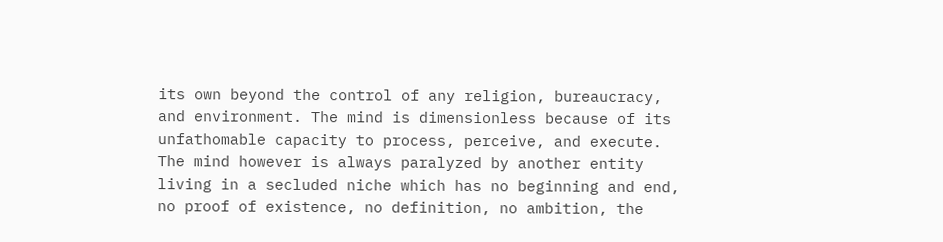its own beyond the control of any religion, bureaucracy, and environment. The mind is dimensionless because of its unfathomable capacity to process, perceive, and execute. The mind however is always paralyzed by another entity living in a secluded niche which has no beginning and end, no proof of existence, no definition, no ambition, the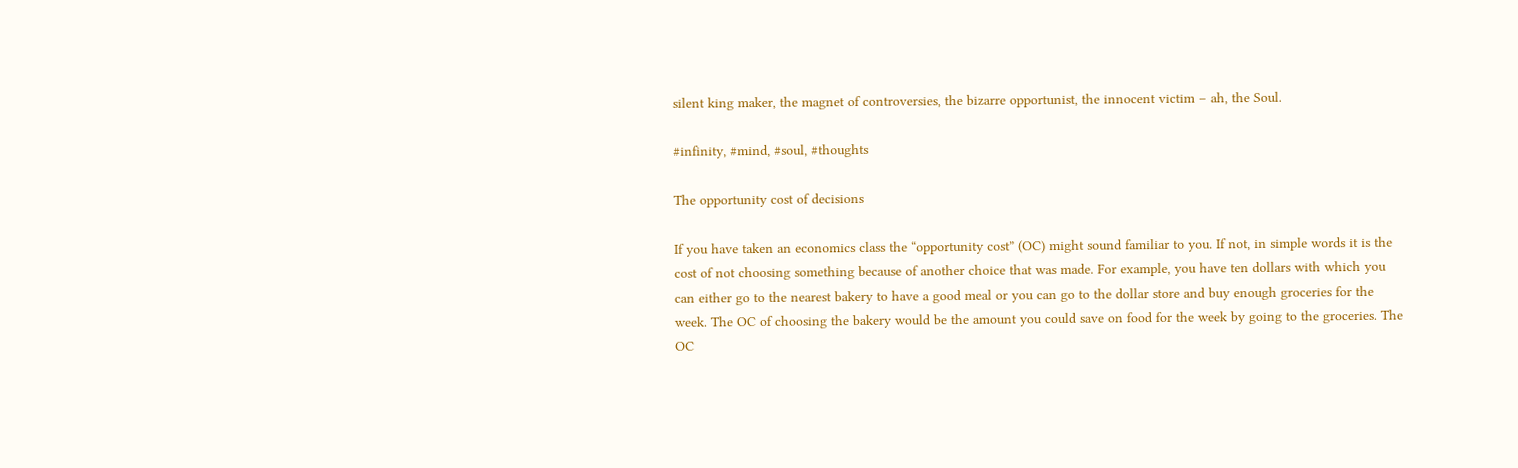silent king maker, the magnet of controversies, the bizarre opportunist, the innocent victim – ah, the Soul.

#infinity, #mind, #soul, #thoughts

The opportunity cost of decisions

If you have taken an economics class the “opportunity cost” (OC) might sound familiar to you. If not, in simple words it is the cost of not choosing something because of another choice that was made. For example, you have ten dollars with which you can either go to the nearest bakery to have a good meal or you can go to the dollar store and buy enough groceries for the week. The OC of choosing the bakery would be the amount you could save on food for the week by going to the groceries. The OC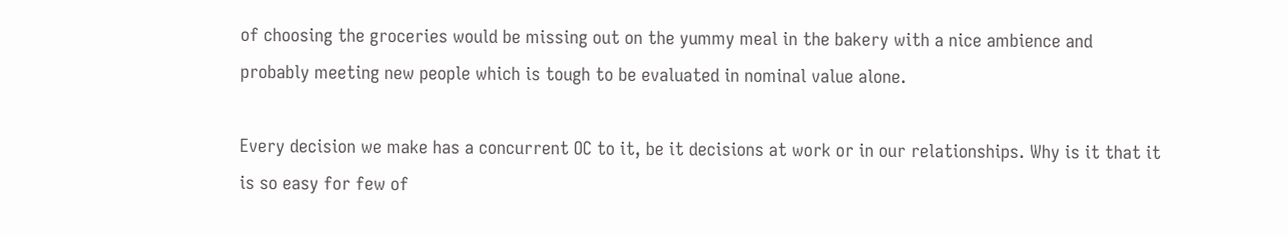of choosing the groceries would be missing out on the yummy meal in the bakery with a nice ambience and probably meeting new people which is tough to be evaluated in nominal value alone.

Every decision we make has a concurrent OC to it, be it decisions at work or in our relationships. Why is it that it is so easy for few of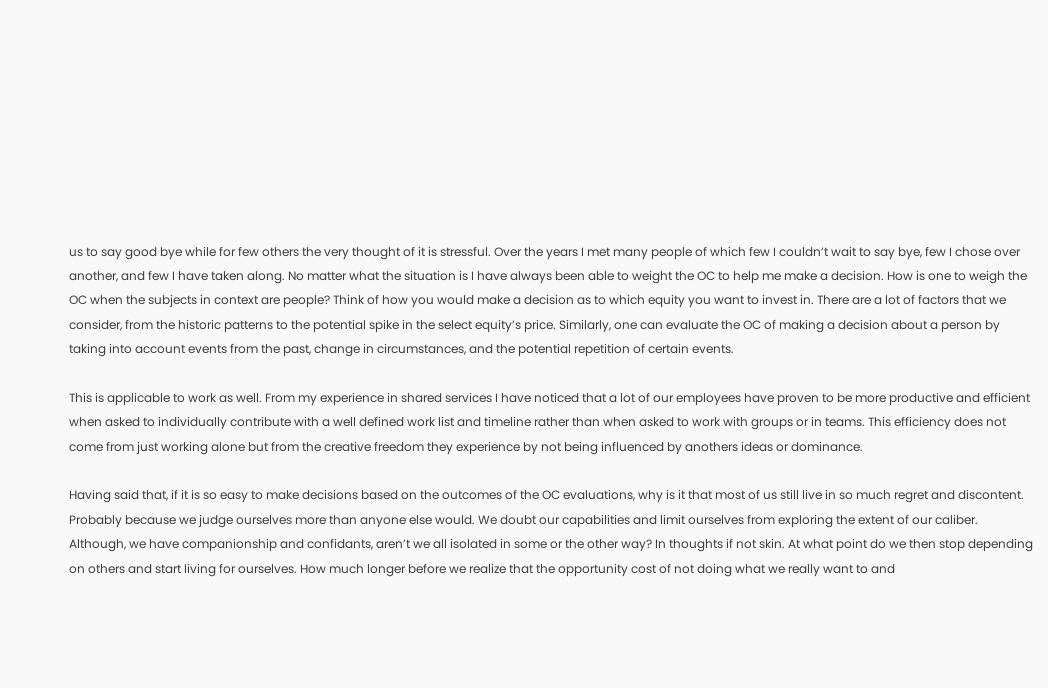us to say good bye while for few others the very thought of it is stressful. Over the years I met many people of which few I couldn’t wait to say bye, few I chose over another, and few I have taken along. No matter what the situation is I have always been able to weight the OC to help me make a decision. How is one to weigh the OC when the subjects in context are people? Think of how you would make a decision as to which equity you want to invest in. There are a lot of factors that we consider, from the historic patterns to the potential spike in the select equity’s price. Similarly, one can evaluate the OC of making a decision about a person by taking into account events from the past, change in circumstances, and the potential repetition of certain events.

This is applicable to work as well. From my experience in shared services I have noticed that a lot of our employees have proven to be more productive and efficient when asked to individually contribute with a well defined work list and timeline rather than when asked to work with groups or in teams. This efficiency does not come from just working alone but from the creative freedom they experience by not being influenced by anothers ideas or dominance.

Having said that, if it is so easy to make decisions based on the outcomes of the OC evaluations, why is it that most of us still live in so much regret and discontent. Probably because we judge ourselves more than anyone else would. We doubt our capabilities and limit ourselves from exploring the extent of our caliber. Although, we have companionship and confidants, aren’t we all isolated in some or the other way? In thoughts if not skin. At what point do we then stop depending on others and start living for ourselves. How much longer before we realize that the opportunity cost of not doing what we really want to and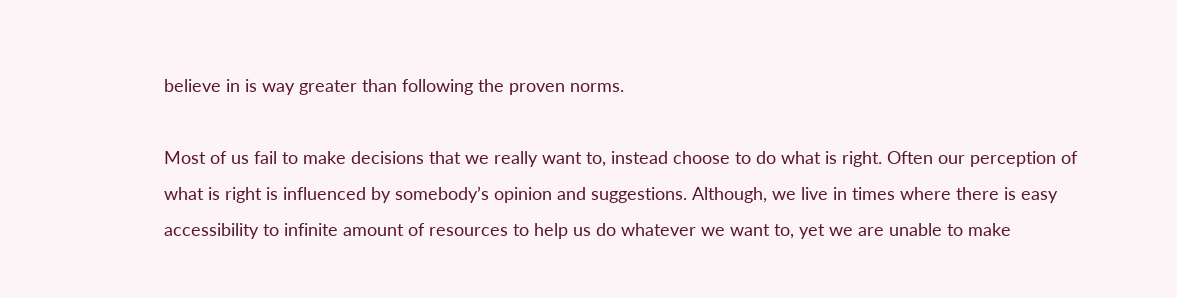believe in is way greater than following the proven norms.

Most of us fail to make decisions that we really want to, instead choose to do what is right. Often our perception of what is right is influenced by somebody’s opinion and suggestions. Although, we live in times where there is easy accessibility to infinite amount of resources to help us do whatever we want to, yet we are unable to make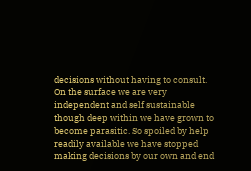decisions without having to consult. On the surface we are very independent and self sustainable though deep within we have grown to become parasitic. So spoiled by help readily available we have stopped making decisions by our own and end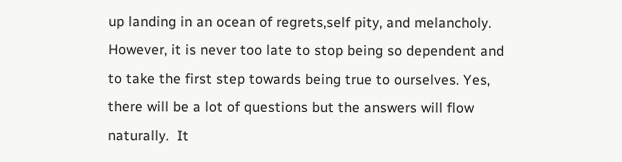up landing in an ocean of regrets,self pity, and melancholy. However, it is never too late to stop being so dependent and to take the first step towards being true to ourselves. Yes, there will be a lot of questions but the answers will flow naturally.  It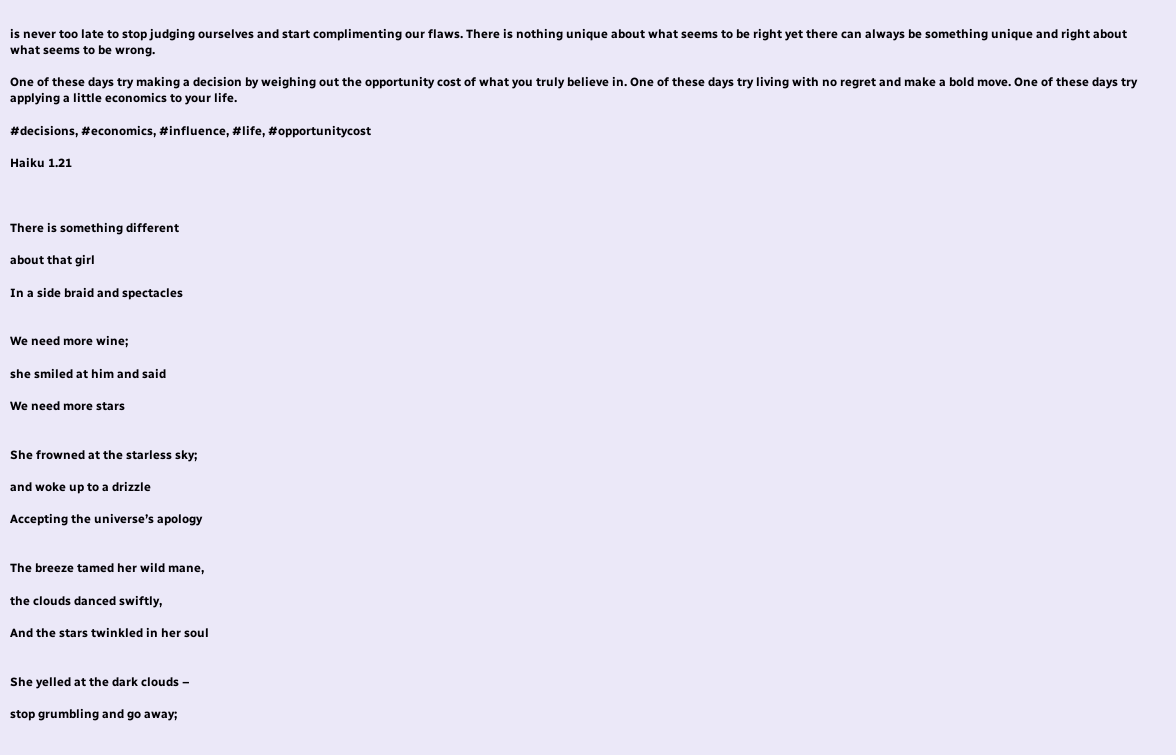is never too late to stop judging ourselves and start complimenting our flaws. There is nothing unique about what seems to be right yet there can always be something unique and right about what seems to be wrong.

One of these days try making a decision by weighing out the opportunity cost of what you truly believe in. One of these days try living with no regret and make a bold move. One of these days try applying a little economics to your life.

#decisions, #economics, #influence, #life, #opportunitycost

Haiku 1.21



There is something different

about that girl

In a side braid and spectacles


We need more wine;

she smiled at him and said

We need more stars


She frowned at the starless sky;

and woke up to a drizzle

Accepting the universe’s apology


The breeze tamed her wild mane,

the clouds danced swiftly,

And the stars twinkled in her soul


She yelled at the dark clouds –

stop grumbling and go away;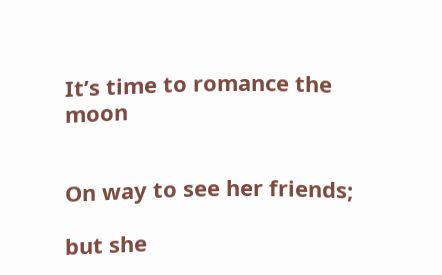It’s time to romance the moon


On way to see her friends;

but she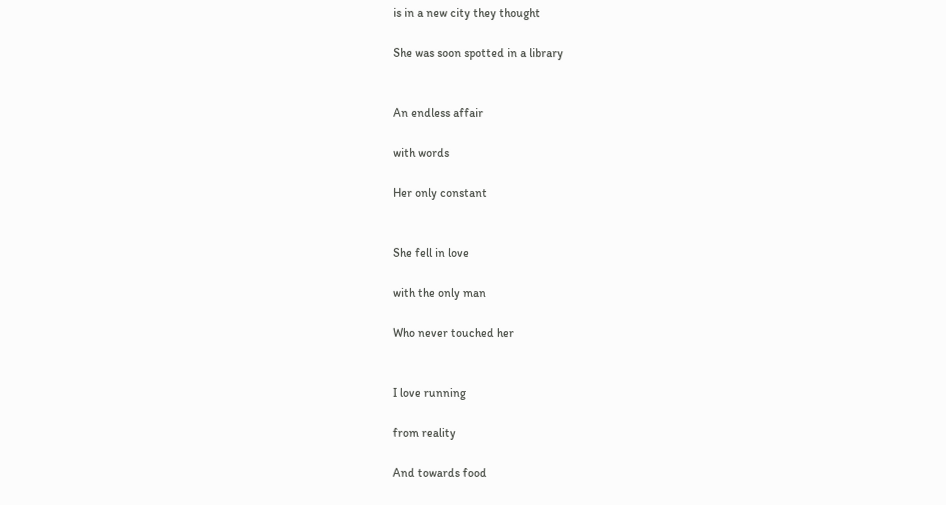is in a new city they thought

She was soon spotted in a library


An endless affair

with words

Her only constant


She fell in love

with the only man

Who never touched her


I love running

from reality

And towards food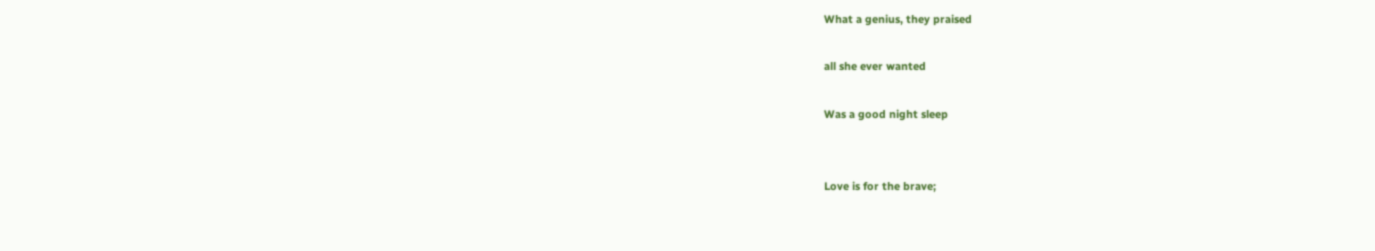What a genius, they praised

all she ever wanted

Was a good night sleep


Love is for the brave;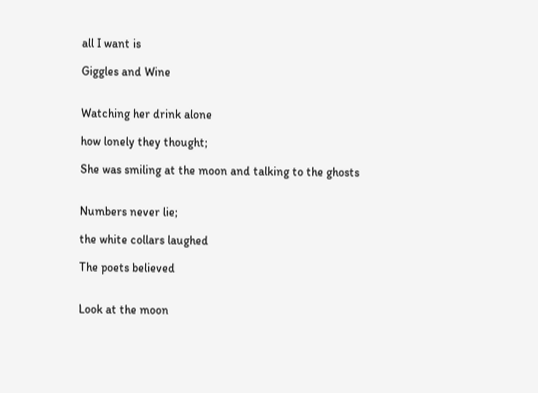all I want is

Giggles and Wine


Watching her drink alone

how lonely they thought;

She was smiling at the moon and talking to the ghosts


Numbers never lie;

the white collars laughed

The poets believed


Look at the moon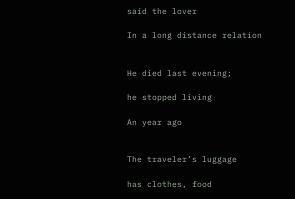said the lover

In a long distance relation


He died last evening;

he stopped living

An year ago


The traveler’s luggage

has clothes, food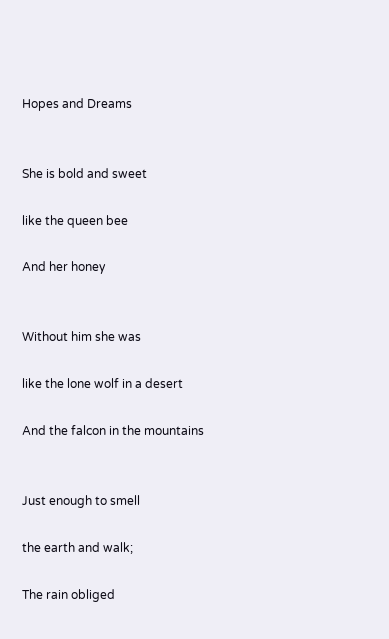Hopes and Dreams


She is bold and sweet

like the queen bee

And her honey


Without him she was

like the lone wolf in a desert

And the falcon in the mountains


Just enough to smell

the earth and walk;

The rain obliged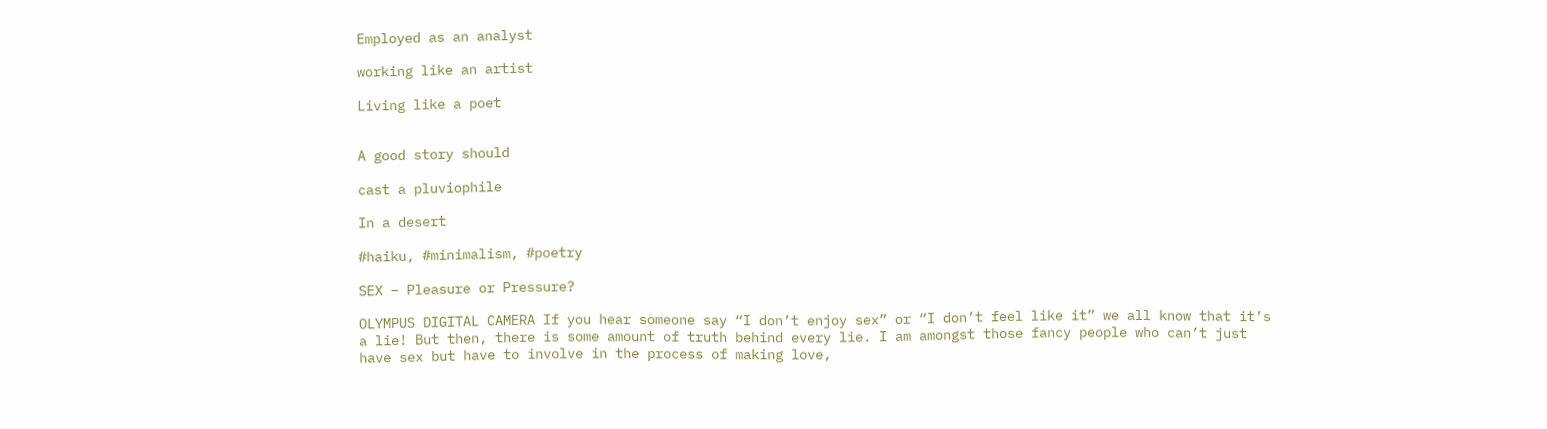Employed as an analyst

working like an artist

Living like a poet


A good story should

cast a pluviophile

In a desert

#haiku, #minimalism, #poetry

SEX – Pleasure or Pressure?

OLYMPUS DIGITAL CAMERA If you hear someone say “I don’t enjoy sex” or “I don’t feel like it” we all know that it’s a lie! But then, there is some amount of truth behind every lie. I am amongst those fancy people who can’t just have sex but have to involve in the process of making love,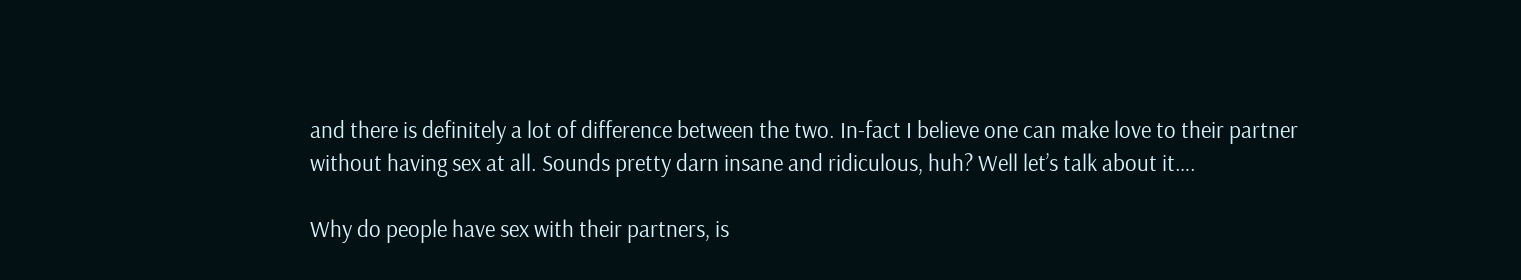and there is definitely a lot of difference between the two. In-fact I believe one can make love to their partner without having sex at all. Sounds pretty darn insane and ridiculous, huh? Well let’s talk about it….

Why do people have sex with their partners, is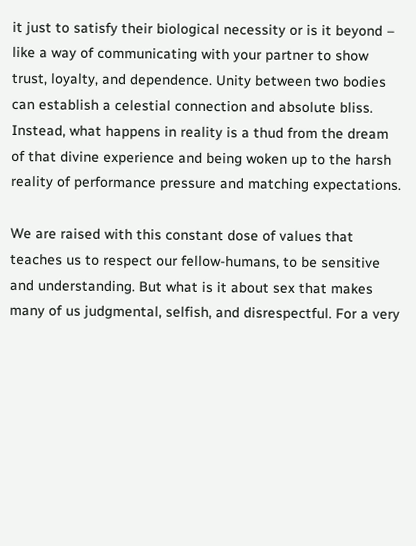it just to satisfy their biological necessity or is it beyond – like a way of communicating with your partner to show trust, loyalty, and dependence. Unity between two bodies can establish a celestial connection and absolute bliss. Instead, what happens in reality is a thud from the dream of that divine experience and being woken up to the harsh reality of performance pressure and matching expectations.

We are raised with this constant dose of values that teaches us to respect our fellow-humans, to be sensitive and understanding. But what is it about sex that makes many of us judgmental, selfish, and disrespectful. For a very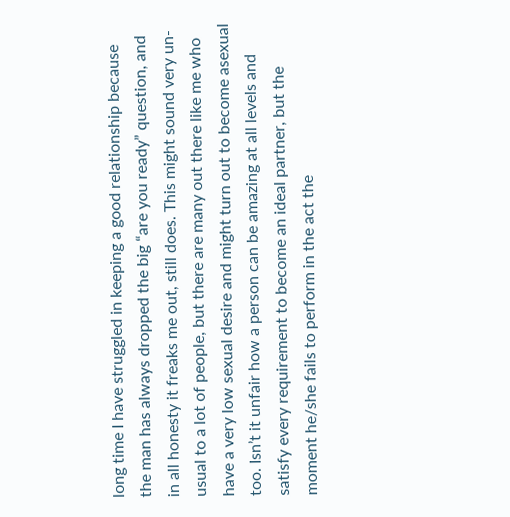long time I have struggled in keeping a good relationship because the man has always dropped the big “are you ready” question, and in all honesty it freaks me out, still does. This might sound very un-usual to a lot of people, but there are many out there like me who have a very low sexual desire and might turn out to become asexual too. Isn’t it unfair how a person can be amazing at all levels and satisfy every requirement to become an ideal partner, but the moment he/she fails to perform in the act the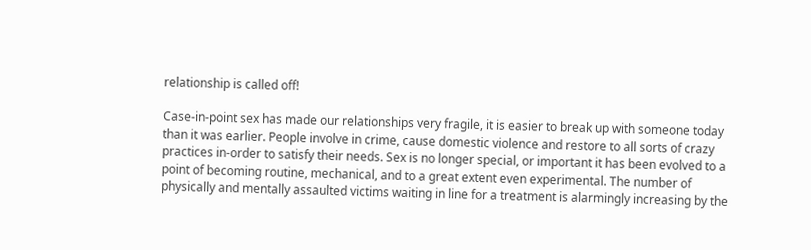relationship is called off!

Case-in-point sex has made our relationships very fragile, it is easier to break up with someone today than it was earlier. People involve in crime, cause domestic violence and restore to all sorts of crazy practices in-order to satisfy their needs. Sex is no longer special, or important it has been evolved to a point of becoming routine, mechanical, and to a great extent even experimental. The number of physically and mentally assaulted victims waiting in line for a treatment is alarmingly increasing by the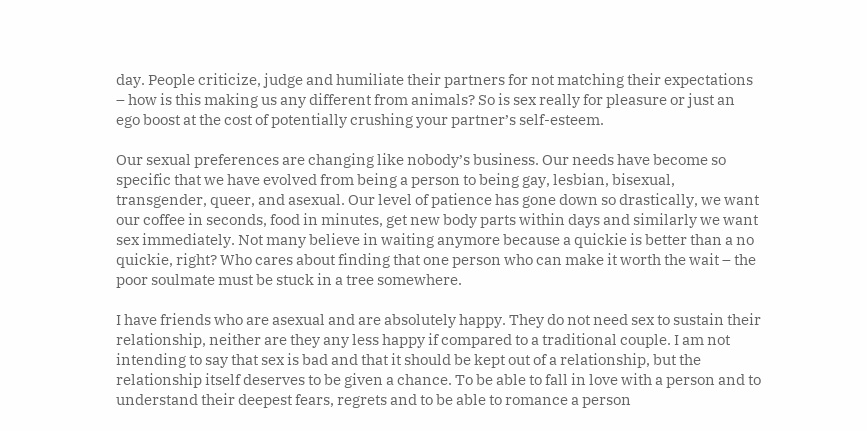day. People criticize, judge and humiliate their partners for not matching their expectations – how is this making us any different from animals? So is sex really for pleasure or just an ego boost at the cost of potentially crushing your partner’s self-esteem.

Our sexual preferences are changing like nobody’s business. Our needs have become so specific that we have evolved from being a person to being gay, lesbian, bisexual, transgender, queer, and asexual. Our level of patience has gone down so drastically, we want our coffee in seconds, food in minutes, get new body parts within days and similarly we want sex immediately. Not many believe in waiting anymore because a quickie is better than a no quickie, right? Who cares about finding that one person who can make it worth the wait – the poor soulmate must be stuck in a tree somewhere.

I have friends who are asexual and are absolutely happy. They do not need sex to sustain their relationship, neither are they any less happy if compared to a traditional couple. I am not intending to say that sex is bad and that it should be kept out of a relationship, but the relationship itself deserves to be given a chance. To be able to fall in love with a person and to understand their deepest fears, regrets and to be able to romance a person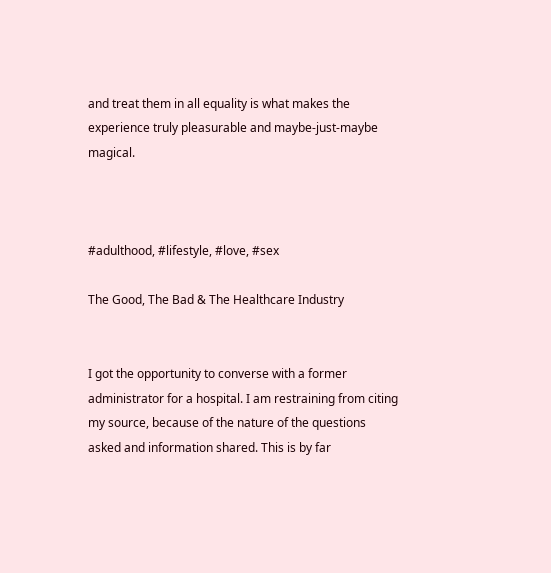and treat them in all equality is what makes the experience truly pleasurable and maybe-just-maybe magical.



#adulthood, #lifestyle, #love, #sex

The Good, The Bad & The Healthcare Industry


I got the opportunity to converse with a former administrator for a hospital. I am restraining from citing my source, because of the nature of the questions asked and information shared. This is by far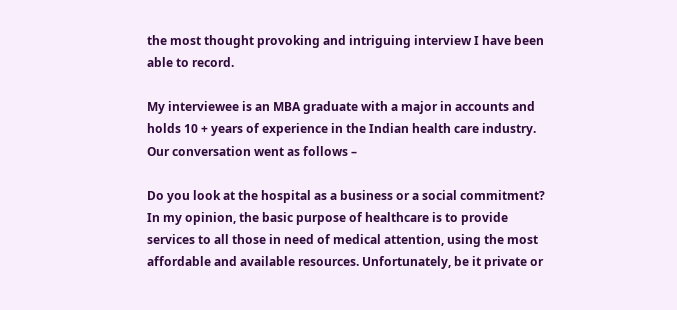the most thought provoking and intriguing interview I have been able to record.

My interviewee is an MBA graduate with a major in accounts and holds 10 + years of experience in the Indian health care industry. Our conversation went as follows –

Do you look at the hospital as a business or a social commitment?
In my opinion, the basic purpose of healthcare is to provide services to all those in need of medical attention, using the most affordable and available resources. Unfortunately, be it private or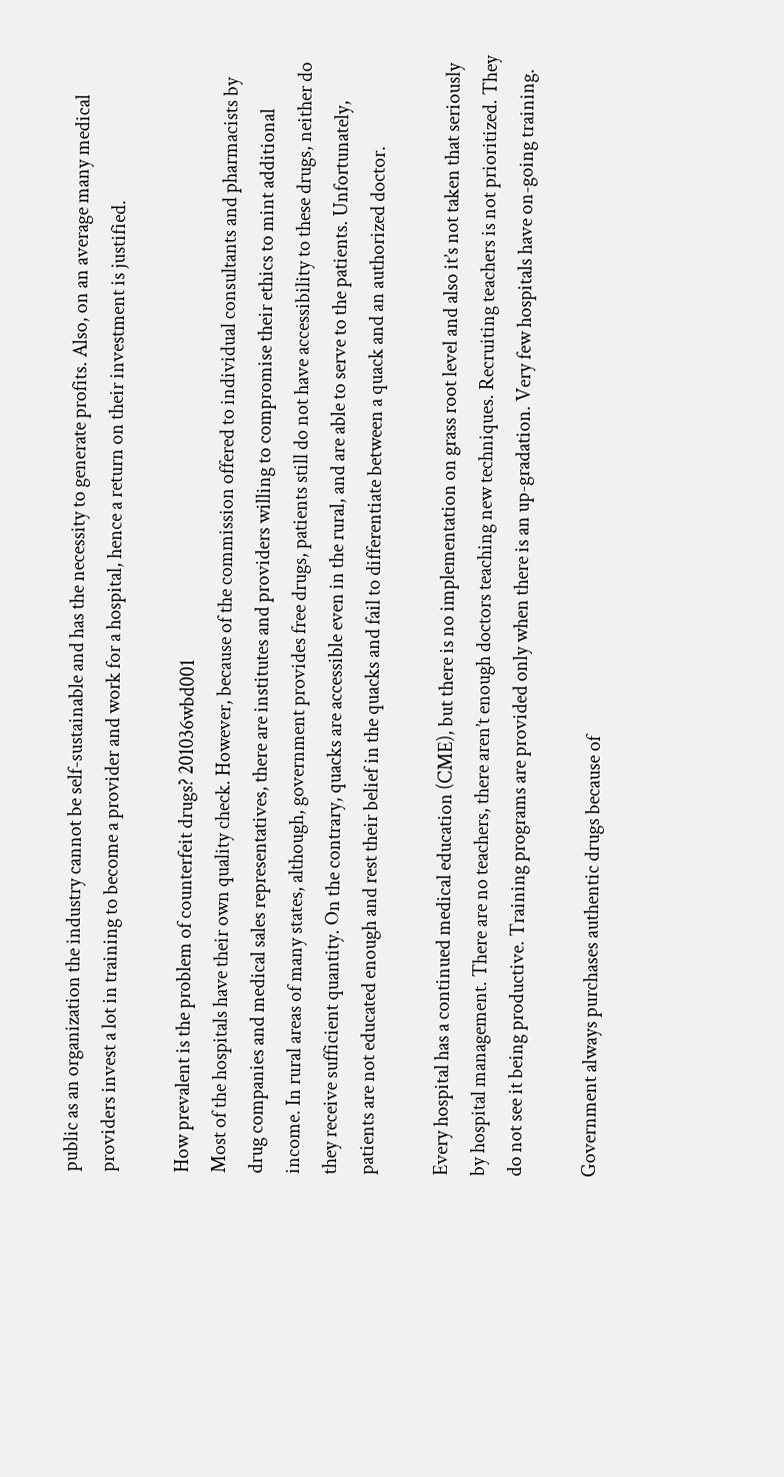public as an organization the industry cannot be self-sustainable and has the necessity to generate profits. Also, on an average many medical providers invest a lot in training to become a provider and work for a hospital, hence a return on their investment is justified.

How prevalent is the problem of counterfeit drugs? 201036wbd001
Most of the hospitals have their own quality check. However, because of the commission offered to individual consultants and pharmacists by drug companies and medical sales representatives, there are institutes and providers willing to compromise their ethics to mint additional income. In rural areas of many states, although, government provides free drugs, patients still do not have accessibility to these drugs, neither do they receive sufficient quantity. On the contrary, quacks are accessible even in the rural, and are able to serve to the patients. Unfortunately, patients are not educated enough and rest their belief in the quacks and fail to differentiate between a quack and an authorized doctor.

Every hospital has a continued medical education (CME), but there is no implementation on grass root level and also it’s not taken that seriously by hospital management. There are no teachers, there aren’t enough doctors teaching new techniques. Recruiting teachers is not prioritized. They do not see it being productive. Training programs are provided only when there is an up-gradation. Very few hospitals have on-going training.

Government always purchases authentic drugs because of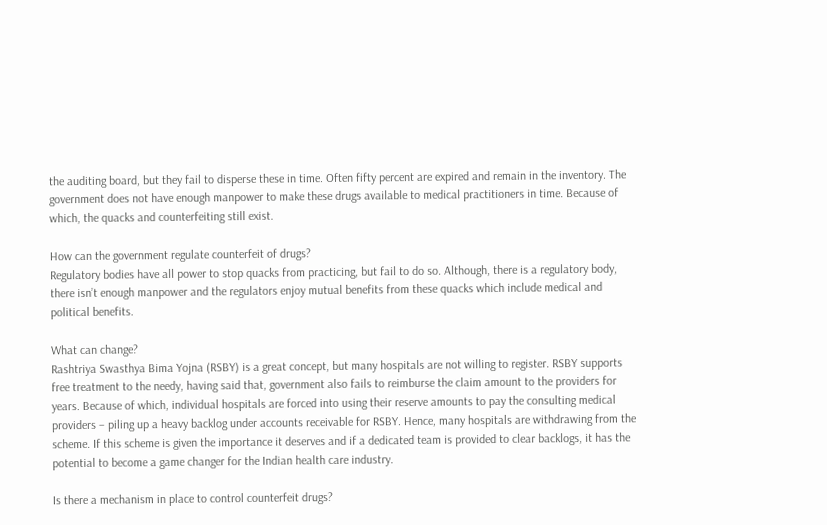the auditing board, but they fail to disperse these in time. Often fifty percent are expired and remain in the inventory. The government does not have enough manpower to make these drugs available to medical practitioners in time. Because of which, the quacks and counterfeiting still exist.

How can the government regulate counterfeit of drugs?
Regulatory bodies have all power to stop quacks from practicing, but fail to do so. Although, there is a regulatory body, there isn’t enough manpower and the regulators enjoy mutual benefits from these quacks which include medical and political benefits.

What can change?
Rashtriya Swasthya Bima Yojna (RSBY) is a great concept, but many hospitals are not willing to register. RSBY supports free treatment to the needy, having said that, government also fails to reimburse the claim amount to the providers for years. Because of which, individual hospitals are forced into using their reserve amounts to pay the consulting medical providers – piling up a heavy backlog under accounts receivable for RSBY. Hence, many hospitals are withdrawing from the scheme. If this scheme is given the importance it deserves and if a dedicated team is provided to clear backlogs, it has the potential to become a game changer for the Indian health care industry.

Is there a mechanism in place to control counterfeit drugs?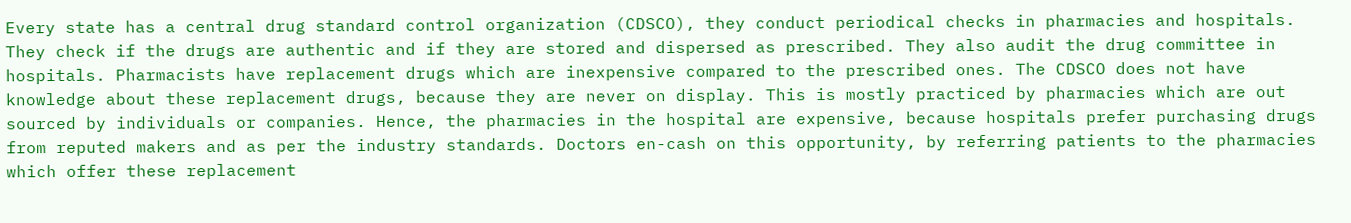Every state has a central drug standard control organization (CDSCO), they conduct periodical checks in pharmacies and hospitals. They check if the drugs are authentic and if they are stored and dispersed as prescribed. They also audit the drug committee in hospitals. Pharmacists have replacement drugs which are inexpensive compared to the prescribed ones. The CDSCO does not have knowledge about these replacement drugs, because they are never on display. This is mostly practiced by pharmacies which are out sourced by individuals or companies. Hence, the pharmacies in the hospital are expensive, because hospitals prefer purchasing drugs from reputed makers and as per the industry standards. Doctors en-cash on this opportunity, by referring patients to the pharmacies which offer these replacement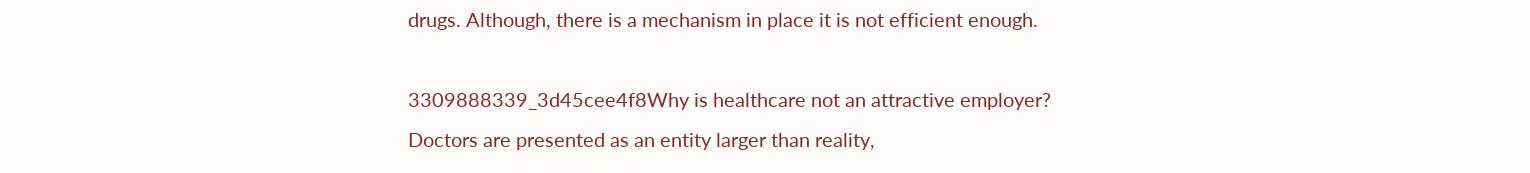drugs. Although, there is a mechanism in place it is not efficient enough.

3309888339_3d45cee4f8Why is healthcare not an attractive employer?
Doctors are presented as an entity larger than reality,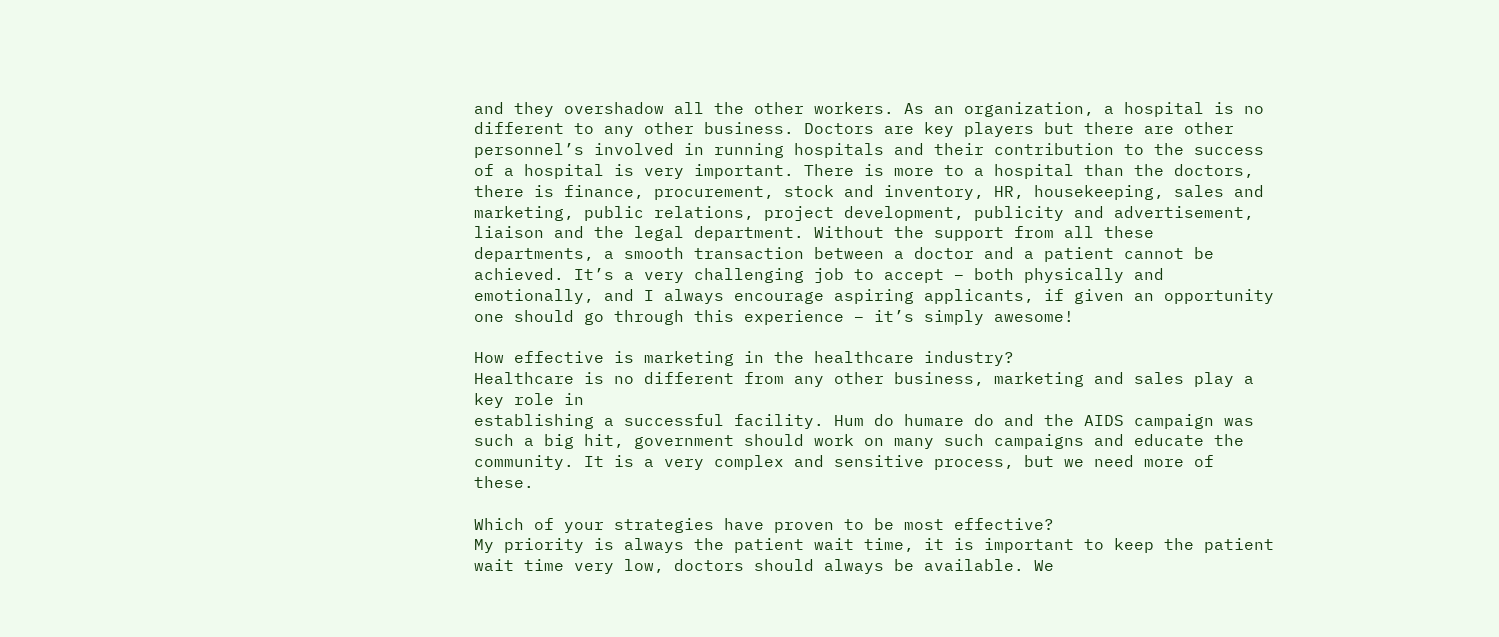and they overshadow all the other workers. As an organization, a hospital is no different to any other business. Doctors are key players but there are other personnel’s involved in running hospitals and their contribution to the success of a hospital is very important. There is more to a hospital than the doctors, there is finance, procurement, stock and inventory, HR, housekeeping, sales and marketing, public relations, project development, publicity and advertisement, liaison and the legal department. Without the support from all these departments, a smooth transaction between a doctor and a patient cannot be achieved. It’s a very challenging job to accept – both physically and emotionally, and I always encourage aspiring applicants, if given an opportunity one should go through this experience – it’s simply awesome!

How effective is marketing in the healthcare industry?
Healthcare is no different from any other business, marketing and sales play a key role in
establishing a successful facility. Hum do humare do and the AIDS campaign was such a big hit, government should work on many such campaigns and educate the community. It is a very complex and sensitive process, but we need more of these.

Which of your strategies have proven to be most effective?
My priority is always the patient wait time, it is important to keep the patient wait time very low, doctors should always be available. We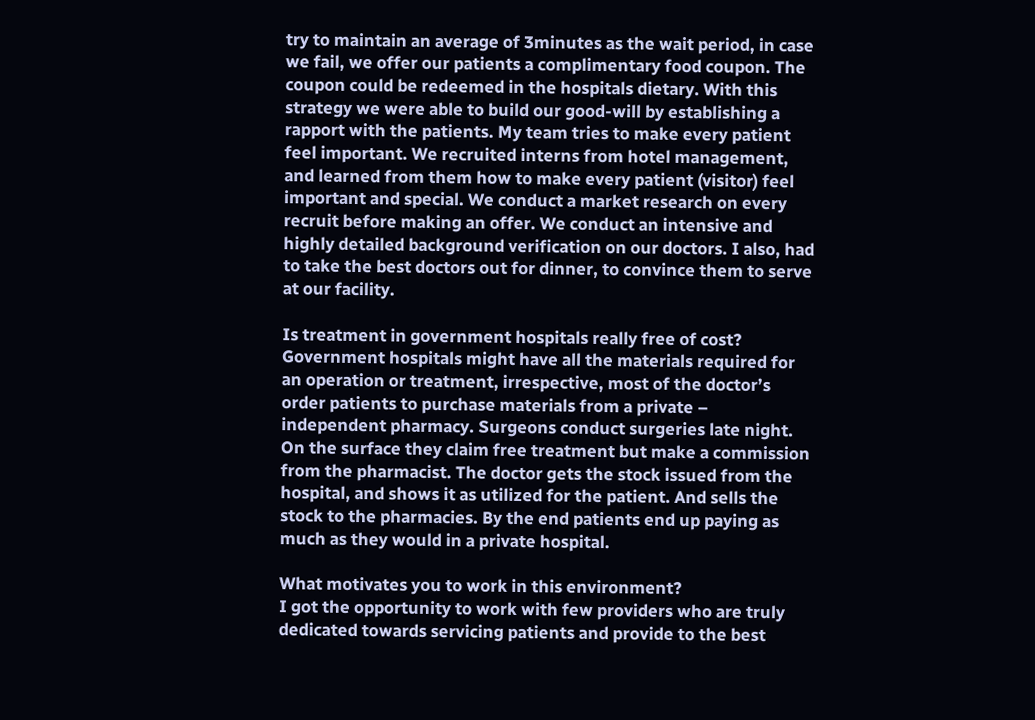try to maintain an average of 3minutes as the wait period, in case we fail, we offer our patients a complimentary food coupon. The coupon could be redeemed in the hospitals dietary. With this strategy we were able to build our good-will by establishing a rapport with the patients. My team tries to make every patient feel important. We recruited interns from hotel management, and learned from them how to make every patient (visitor) feel important and special. We conduct a market research on every recruit before making an offer. We conduct an intensive and highly detailed background verification on our doctors. I also, had to take the best doctors out for dinner, to convince them to serve at our facility.

Is treatment in government hospitals really free of cost?
Government hospitals might have all the materials required for an operation or treatment, irrespective, most of the doctor’s order patients to purchase materials from a private – independent pharmacy. Surgeons conduct surgeries late night. On the surface they claim free treatment but make a commission from the pharmacist. The doctor gets the stock issued from the hospital, and shows it as utilized for the patient. And sells the stock to the pharmacies. By the end patients end up paying as much as they would in a private hospital.

What motivates you to work in this environment?
I got the opportunity to work with few providers who are truly dedicated towards servicing patients and provide to the best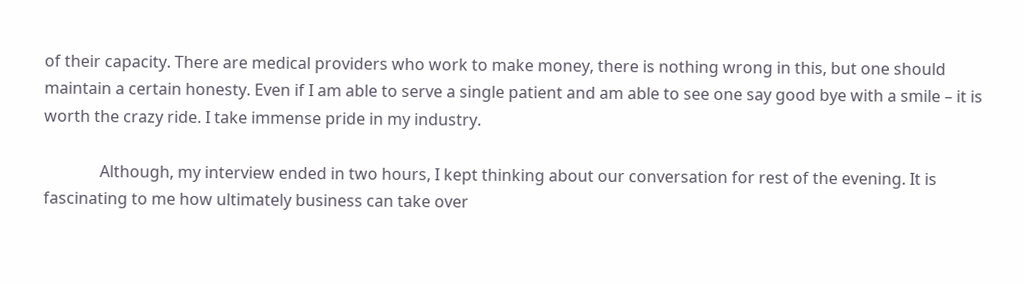of their capacity. There are medical providers who work to make money, there is nothing wrong in this, but one should maintain a certain honesty. Even if I am able to serve a single patient and am able to see one say good bye with a smile – it is worth the crazy ride. I take immense pride in my industry.

              Although, my interview ended in two hours, I kept thinking about our conversation for rest of the evening. It is fascinating to me how ultimately business can take over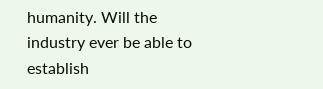humanity. Will the industry ever be able to establish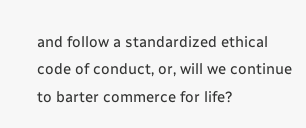and follow a standardized ethical code of conduct, or, will we continue to barter commerce for life?